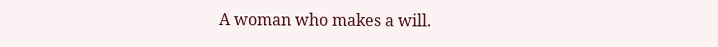A woman who makes a will.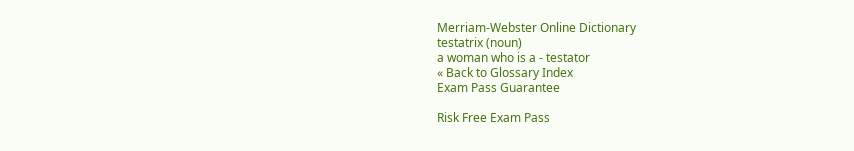Merriam-Webster Online Dictionary
testatrix (noun)
a woman who is a - testator
« Back to Glossary Index
Exam Pass Guarantee

Risk Free Exam Pass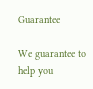Guarantee

We guarantee to help you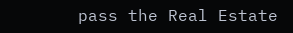pass the Real Estate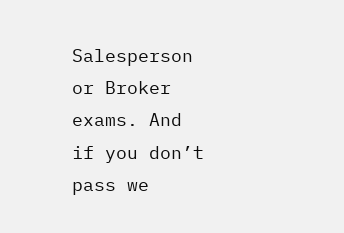Salesperson or Broker exams. And if you don’t pass we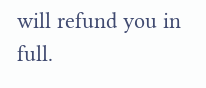will refund you in full.